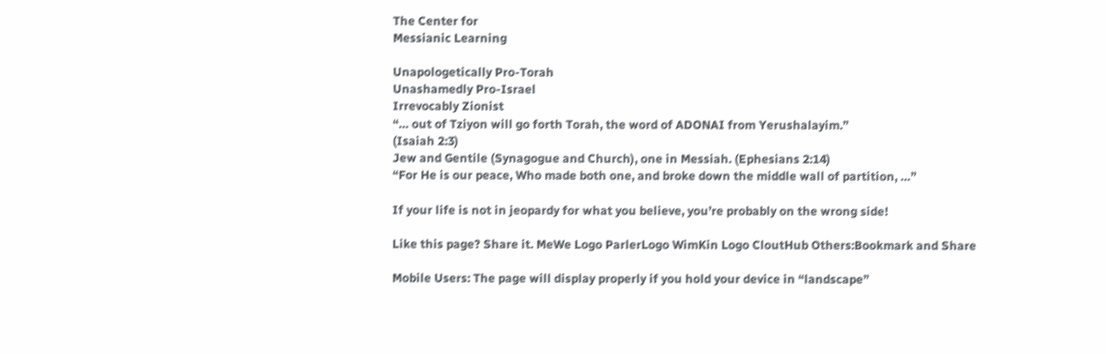The Center for
Messianic Learning

Unapologetically Pro-Torah
Unashamedly Pro-Israel
Irrevocably Zionist
“… out of Tziyon will go forth Torah, the word of ADONAI from Yerushalayim.”
(Isaiah 2:3)
Jew and Gentile (Synagogue and Church), one in Messiah. (Ephesians 2:14)
“For He is our peace, Who made both one, and broke down the middle wall of partition, …”

If your life is not in jeopardy for what you believe, you’re probably on the wrong side!

Like this page? Share it. MeWe Logo ParlerLogo WimKin Logo CloutHub Others:Bookmark and Share

Mobile Users: The page will display properly if you hold your device in “landscape”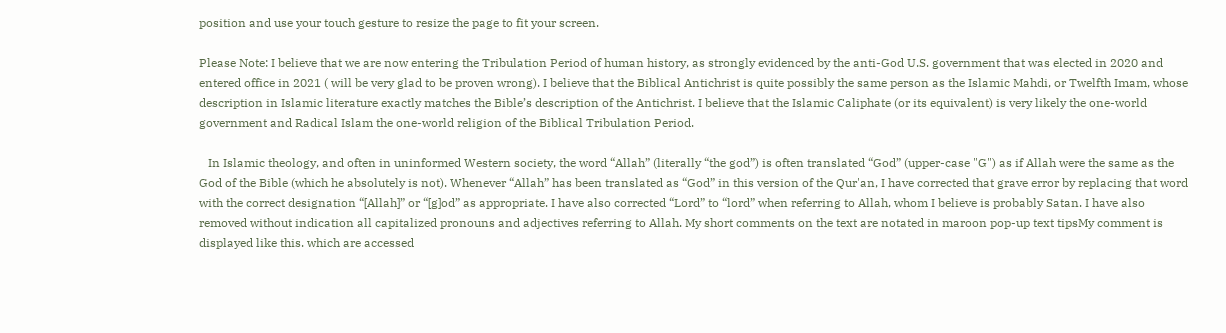position and use your touch gesture to resize the page to fit your screen.

Please Note: I believe that we are now entering the Tribulation Period of human history, as strongly evidenced by the anti-God U.S. government that was elected in 2020 and entered office in 2021 ( will be very glad to be proven wrong). I believe that the Biblical Antichrist is quite possibly the same person as the Islamic Mahdi, or Twelfth Imam, whose description in Islamic literature exactly matches the Bible’s description of the Antichrist. I believe that the Islamic Caliphate (or its equivalent) is very likely the one-world government and Radical Islam the one-world religion of the Biblical Tribulation Period.

   In Islamic theology, and often in uninformed Western society, the word “Allah” (literally “the god”) is often translated “God” (upper-case "G") as if Allah were the same as the God of the Bible (which he absolutely is not). Whenever “Allah” has been translated as “God” in this version of the Qur'an, I have corrected that grave error by replacing that word with the correct designation “[Allah]” or “[g]od” as appropriate. I have also corrected “Lord” to “lord” when referring to Allah, whom I believe is probably Satan. I have also removed without indication all capitalized pronouns and adjectives referring to Allah. My short comments on the text are notated in maroon pop-up text tipsMy comment is displayed like this. which are accessed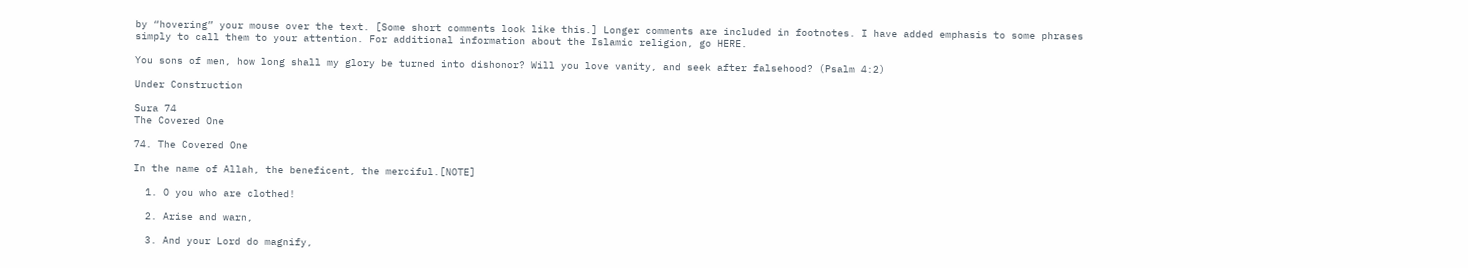by “hovering” your mouse over the text. [Some short comments look like this.] Longer comments are included in footnotes. I have added emphasis to some phrases simply to call them to your attention. For additional information about the Islamic religion, go HERE.

You sons of men, how long shall my glory be turned into dishonor? Will you love vanity, and seek after falsehood? (Psalm 4:2)

Under Construction

Sura 74
The Covered One

74. The Covered One

In the name of Allah, the beneficent, the merciful.[NOTE]

  1. O you who are clothed!

  2. Arise and warn,

  3. And your Lord do magnify,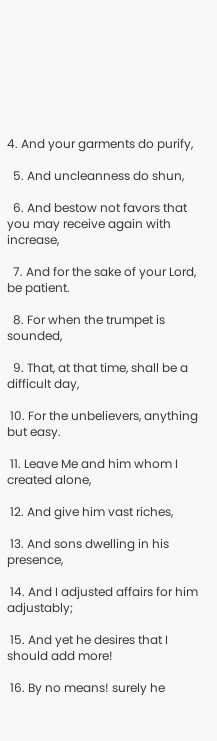4. And your garments do purify,

  5. And uncleanness do shun,

  6. And bestow not favors that you may receive again with increase,

  7. And for the sake of your Lord, be patient.

  8. For when the trumpet is sounded,

  9. That, at that time, shall be a difficult day,

 10. For the unbelievers, anything but easy.

 11. Leave Me and him whom I created alone,

 12. And give him vast riches,

 13. And sons dwelling in his presence,

 14. And I adjusted affairs for him adjustably;

 15. And yet he desires that I should add more!

 16. By no means! surely he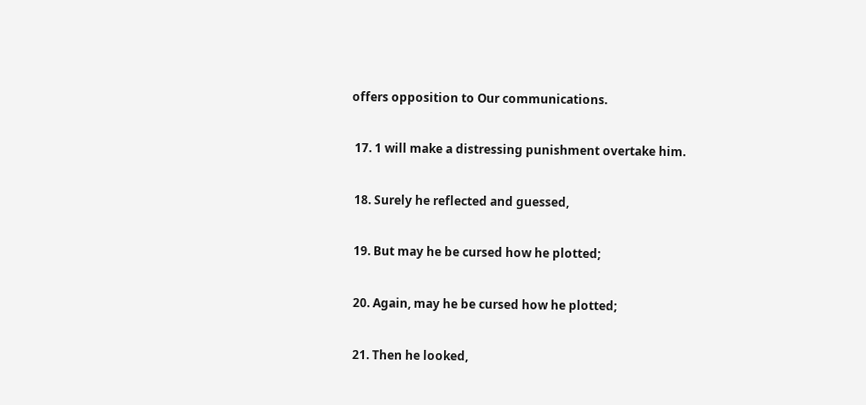offers opposition to Our communications.

 17. 1 will make a distressing punishment overtake him.

 18. Surely he reflected and guessed,

 19. But may he be cursed how he plotted;

 20. Again, may he be cursed how he plotted;

 21. Then he looked,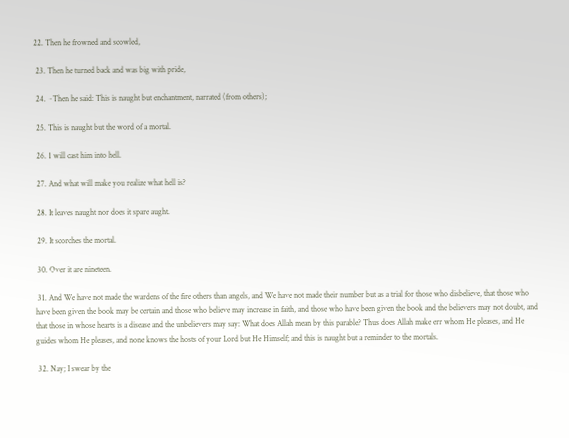22. Then he frowned and scowled,

 23. Then he turned back and was big with pride,

 24. ~Then he said: This is naught but enchantment, narrated (from others);

 25. This is naught but the word of a mortal.

 26. 1 will cast him into hell.

 27. And what will make you realize what hell is?

 28. It leaves naught nor does it spare aught.

 29. It scorches the mortal.

 30. Over it are nineteen.

 31. And We have not made the wardens of the fire others than angels, and We have not made their number but as a trial for those who disbelieve, that those who have been given the book may be certain and those who believe may increase in faith, and those who have been given the book and the believers may not doubt, and that those in whose hearts is a disease and the unbelievers may say: What does Allah mean by this parable? Thus does Allah make err whom He pleases, and He guides whom He pleases, and none knows the hosts of your Lord but He Himself; and this is naught but a reminder to the mortals.

 32. Nay; I swear by the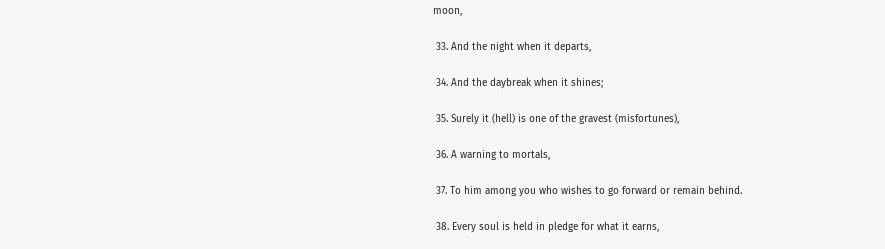moon,

 33. And the night when it departs,

 34. And the daybreak when it shines;

 35. Surely it (hell) is one of the gravest (misfortunes),

 36. A warning to mortals,

 37. To him among you who wishes to go forward or remain behind.

 38. Every soul is held in pledge for what it earns,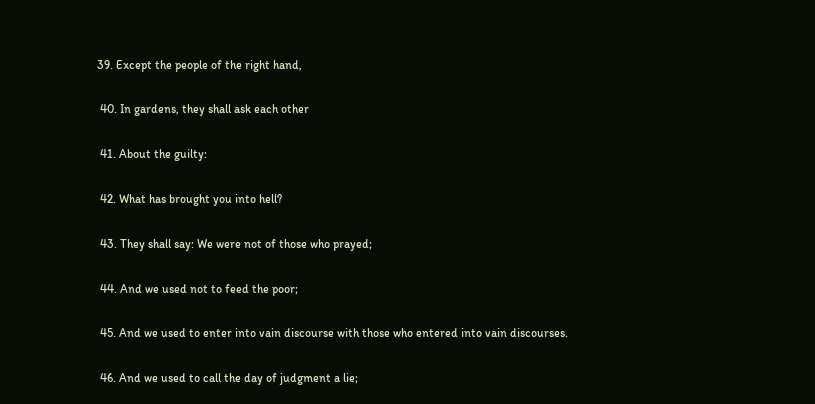39. Except the people of the right hand,

 40. In gardens, they shall ask each other

 41. About the guilty:

 42. What has brought you into hell?

 43. They shall say: We were not of those who prayed;

 44. And we used not to feed the poor;

 45. And we used to enter into vain discourse with those who entered into vain discourses.

 46. And we used to call the day of judgment a lie;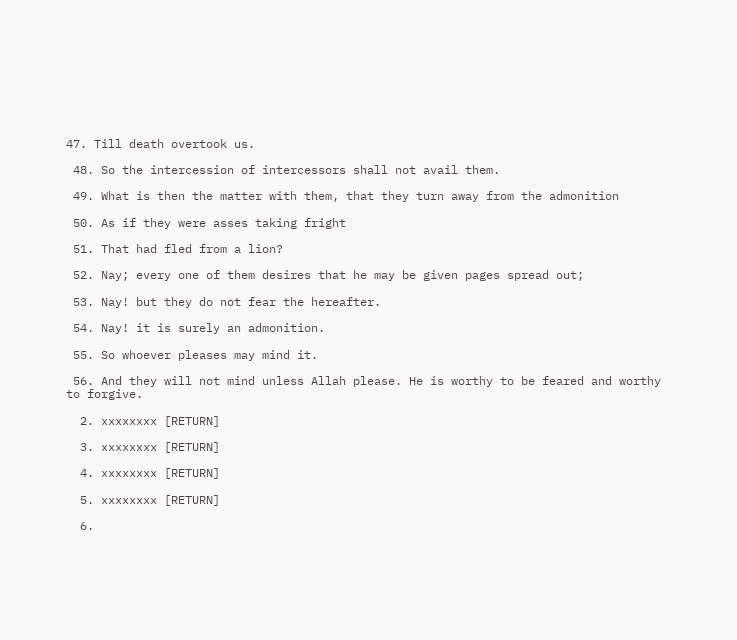47. Till death overtook us.

 48. So the intercession of intercessors shall not avail them.

 49. What is then the matter with them, that they turn away from the admonition

 50. As if they were asses taking fright

 51. That had fled from a lion?

 52. Nay; every one of them desires that he may be given pages spread out;

 53. Nay! but they do not fear the hereafter.

 54. Nay! it is surely an admonition.

 55. So whoever pleases may mind it.

 56. And they will not mind unless Allah please. He is worthy to be feared and worthy to forgive.

  2. xxxxxxxx [RETURN]

  3. xxxxxxxx [RETURN]

  4. xxxxxxxx [RETURN]

  5. xxxxxxxx [RETURN]

  6.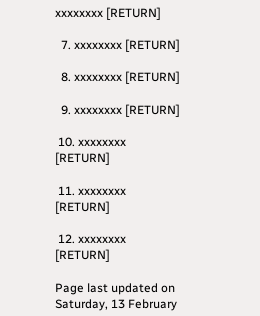xxxxxxxx [RETURN]

  7. xxxxxxxx [RETURN]

  8. xxxxxxxx [RETURN]

  9. xxxxxxxx [RETURN]

 10. xxxxxxxx [RETURN]

 11. xxxxxxxx [RETURN]

 12. xxxxxxxx [RETURN]

Page last updated on Saturday, 13 February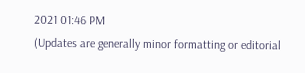2021 01:46 PM
(Updates are generally minor formatting or editorial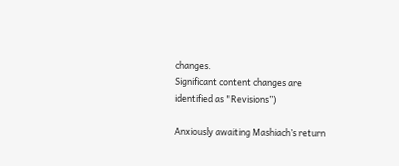changes.
Significant content changes are identified as "Revisions”)

Anxiously awaiting Mashiach’s return